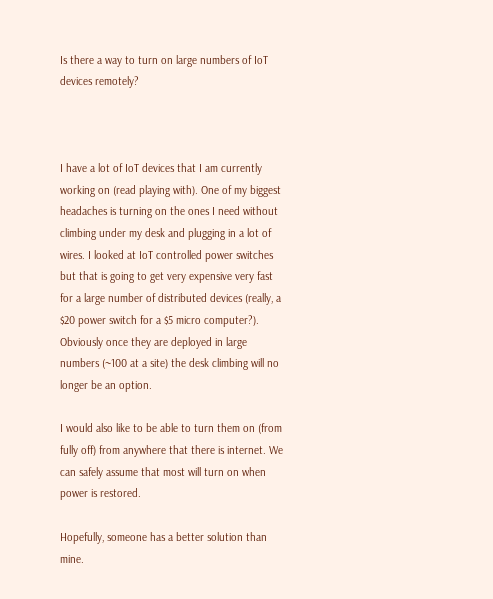Is there a way to turn on large numbers of IoT devices remotely?



I have a lot of IoT devices that I am currently working on (read playing with). One of my biggest headaches is turning on the ones I need without climbing under my desk and plugging in a lot of wires. I looked at IoT controlled power switches but that is going to get very expensive very fast for a large number of distributed devices (really, a $20 power switch for a $5 micro computer?). Obviously once they are deployed in large numbers (~100 at a site) the desk climbing will no longer be an option.

I would also like to be able to turn them on (from fully off) from anywhere that there is internet. We can safely assume that most will turn on when power is restored.

Hopefully, someone has a better solution than mine.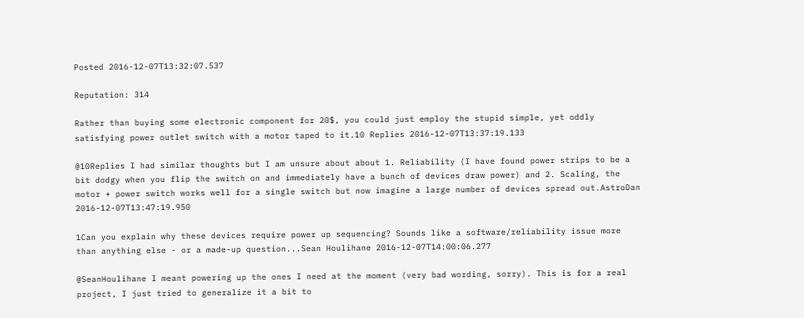Posted 2016-12-07T13:32:07.537

Reputation: 314

Rather than buying some electronic component for 20$, you could just employ the stupid simple, yet oddly satisfying power outlet switch with a motor taped to it.10 Replies 2016-12-07T13:37:19.133

@10Replies I had similar thoughts but I am unsure about about 1. Reliability (I have found power strips to be a bit dodgy when you flip the switch on and immediately have a bunch of devices draw power) and 2. Scaling, the motor + power switch works well for a single switch but now imagine a large number of devices spread out.AstroDan 2016-12-07T13:47:19.950

1Can you explain why these devices require power up sequencing? Sounds like a software/reliability issue more than anything else - or a made-up question...Sean Houlihane 2016-12-07T14:00:06.277

@SeanHoulihane I meant powering up the ones I need at the moment (very bad wording, sorry). This is for a real project, I just tried to generalize it a bit to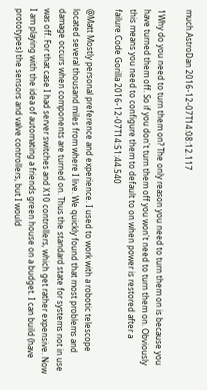much.AstroDan 2016-12-07T14:08:12.117

1Why do you need to turn them on? The only reason you need to turn them on is because you have turned them off. So if you don't turn them off you won't need to turn them on. Obviously this means you need to configure them to default to on when power is restored after a failure.Code Gorilla 2016-12-07T14:51:44.540

@Matt Mostly personal preference and experience. I used to work with a robotic telescope located several thousand miles from where I live. We quickly found that most problems and damage occurs when components are turned on. Thus the standard state for systems not in use was off. For that case I had server switches and X10 controllers, which get rather expensive. Now I am playing with the idea of automating a friends green house on a budget. I can build (have prototypes) the sensors and valve controllers, but I would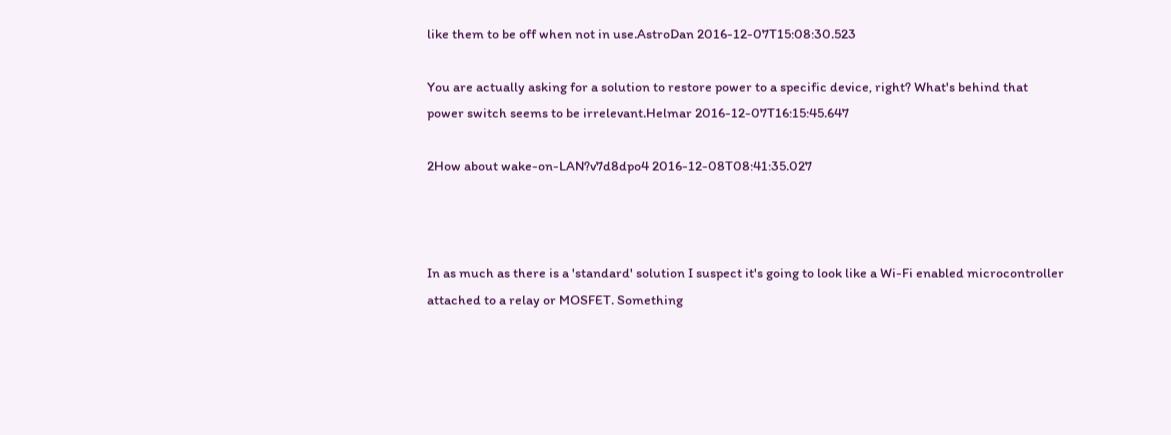like them to be off when not in use.AstroDan 2016-12-07T15:08:30.523

You are actually asking for a solution to restore power to a specific device, right? What's behind that power switch seems to be irrelevant.Helmar 2016-12-07T16:15:45.647

2How about wake-on-LAN?v7d8dpo4 2016-12-08T08:41:35.027



In as much as there is a 'standard' solution I suspect it's going to look like a Wi-Fi enabled microcontroller attached to a relay or MOSFET. Something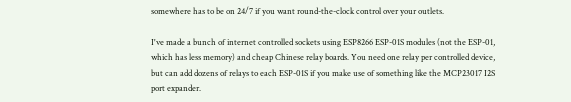somewhere has to be on 24/7 if you want round-the-clock control over your outlets.

I've made a bunch of internet controlled sockets using ESP8266 ESP-01S modules (not the ESP-01, which has less memory) and cheap Chinese relay boards. You need one relay per controlled device, but can add dozens of relays to each ESP-01S if you make use of something like the MCP23017 I2S port expander.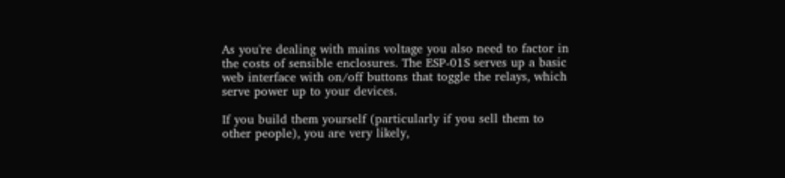As you're dealing with mains voltage you also need to factor in the costs of sensible enclosures. The ESP-01S serves up a basic web interface with on/off buttons that toggle the relays, which serve power up to your devices.

If you build them yourself (particularly if you sell them to other people), you are very likely,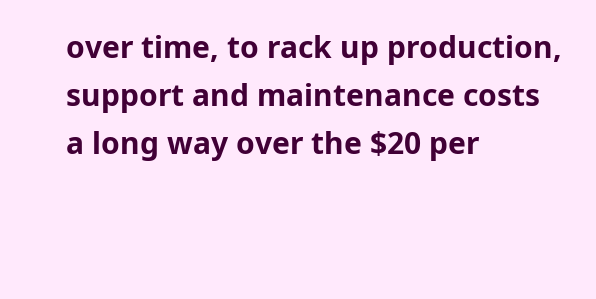over time, to rack up production, support and maintenance costs a long way over the $20 per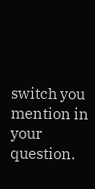switch you mention in your question.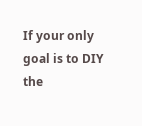If your only goal is to DIY the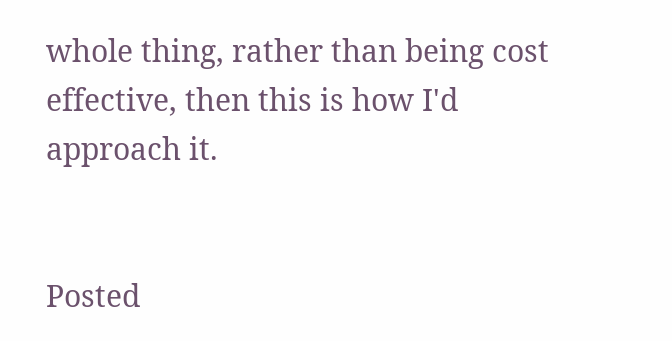whole thing, rather than being cost effective, then this is how I'd approach it.


Posted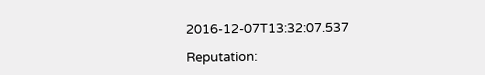2016-12-07T13:32:07.537

Reputation: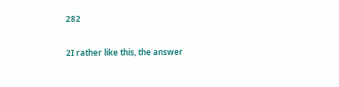282

2I rather like this, the answer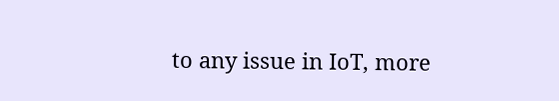to any issue in IoT, more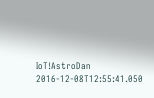IoT!AstroDan 2016-12-08T12:55:41.050